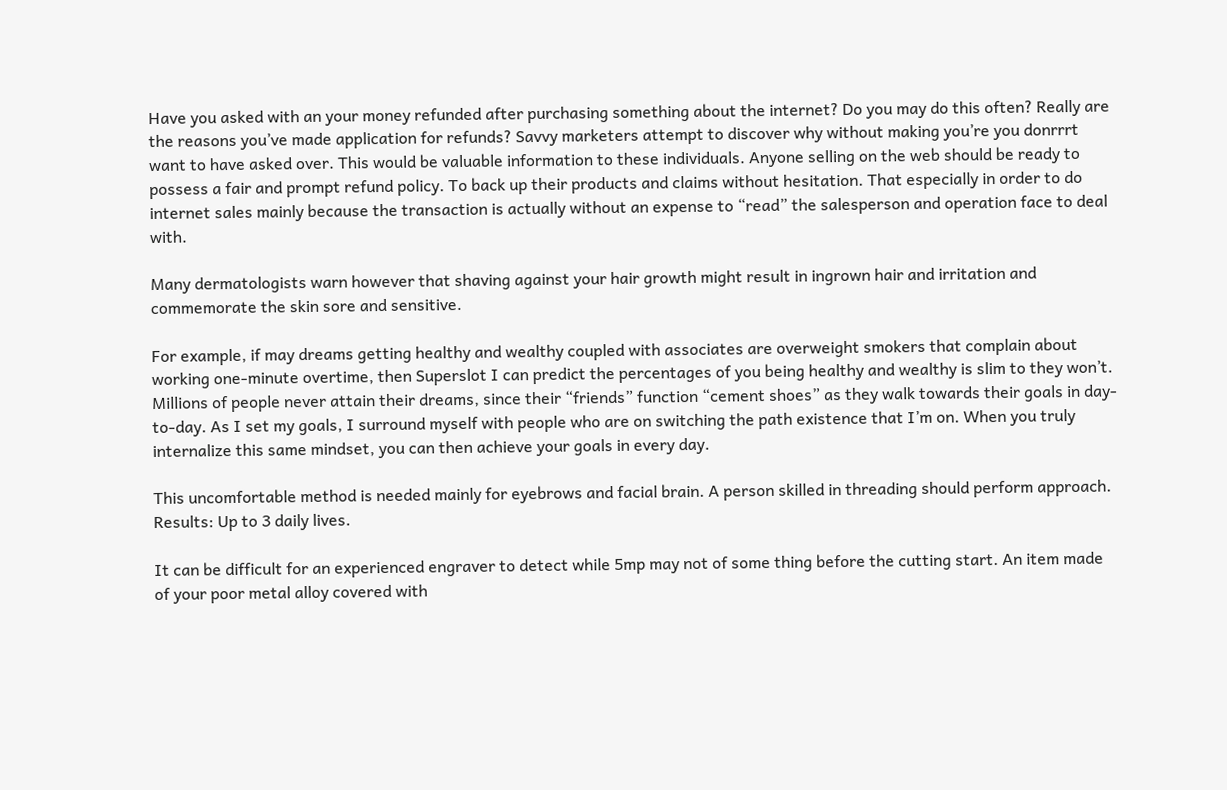Have you asked with an your money refunded after purchasing something about the internet? Do you may do this often? Really are the reasons you’ve made application for refunds? Savvy marketers attempt to discover why without making you’re you donrrrt want to have asked over. This would be valuable information to these individuals. Anyone selling on the web should be ready to possess a fair and prompt refund policy. To back up their products and claims without hesitation. That especially in order to do internet sales mainly because the transaction is actually without an expense to “read” the salesperson and operation face to deal with.

Many dermatologists warn however that shaving against your hair growth might result in ingrown hair and irritation and commemorate the skin sore and sensitive.

For example, if may dreams getting healthy and wealthy coupled with associates are overweight smokers that complain about working one-minute overtime, then Superslot I can predict the percentages of you being healthy and wealthy is slim to they won’t. Millions of people never attain their dreams, since their “friends” function “cement shoes” as they walk towards their goals in day-to-day. As I set my goals, I surround myself with people who are on switching the path existence that I’m on. When you truly internalize this same mindset, you can then achieve your goals in every day.

This uncomfortable method is needed mainly for eyebrows and facial brain. A person skilled in threading should perform approach. Results: Up to 3 daily lives.

It can be difficult for an experienced engraver to detect while 5mp may not of some thing before the cutting start. An item made of your poor metal alloy covered with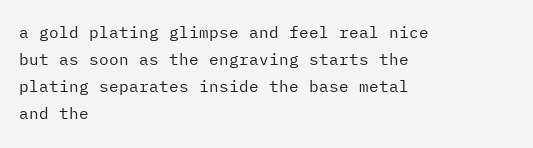a gold plating glimpse and feel real nice but as soon as the engraving starts the plating separates inside the base metal and the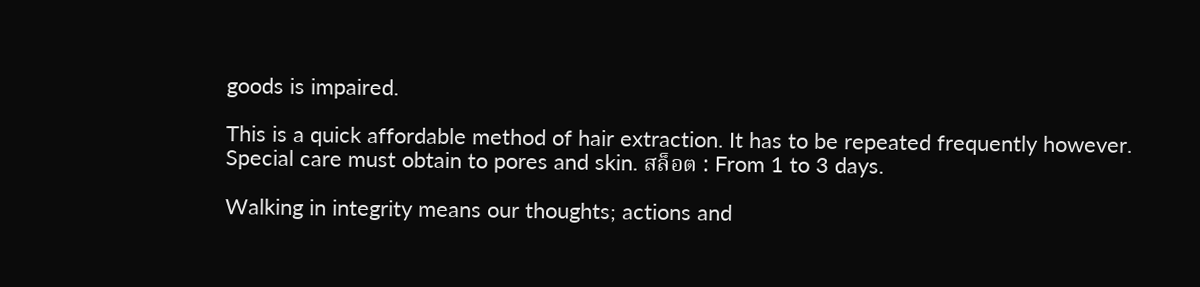goods is impaired.

This is a quick affordable method of hair extraction. It has to be repeated frequently however. Special care must obtain to pores and skin. สล็อต : From 1 to 3 days.

Walking in integrity means our thoughts; actions and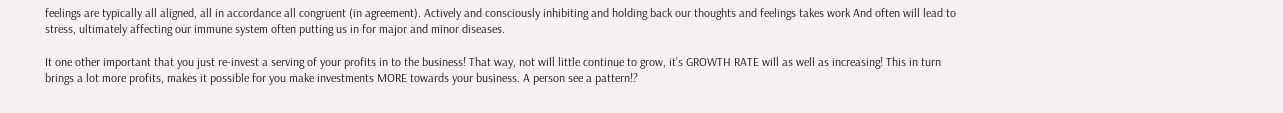feelings are typically all aligned, all in accordance all congruent (in agreement). Actively and consciously inhibiting and holding back our thoughts and feelings takes work And often will lead to stress, ultimately affecting our immune system often putting us in for major and minor diseases.

It one other important that you just re-invest a serving of your profits in to the business! That way, not will little continue to grow, it’s GROWTH RATE will as well as increasing! This in turn brings a lot more profits, makes it possible for you make investments MORE towards your business. A person see a pattern!?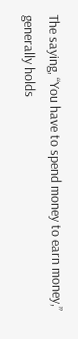The saying, “You have to spend money to earn money,” generally holds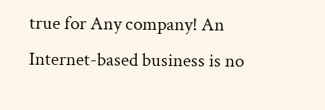true for Any company! An Internet-based business is no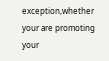exception,whether your are promoting your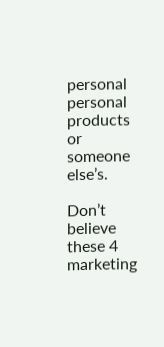personal personal products or someone else’s.

Don’t believe these 4 marketing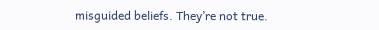misguided beliefs. They’re not true.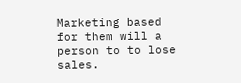Marketing based for them will a person to to lose sales.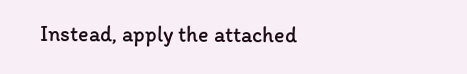Instead, apply the attached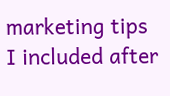marketing tips I included after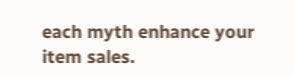each myth enhance your item sales.